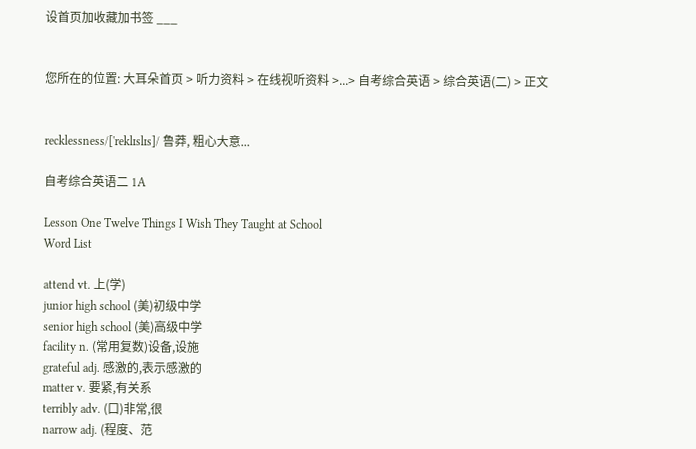设首页加收藏加书签 ___


您所在的位置: 大耳朵首页 > 听力资料 > 在线视听资料 >...> 自考综合英语 > 综合英语(二) > 正文


recklessness/['reklɪslɪs]/ 鲁莽, 粗心大意...

自考综合英语二 1A

Lesson One Twelve Things I Wish They Taught at School
Word List

attend vt. 上(学)
junior high school (美)初级中学
senior high school (美)高级中学
facility n. (常用复数)设备,设施
grateful adj. 感激的,表示感激的
matter v. 要紧,有关系
terribly adv. (口)非常,很
narrow adj. (程度、范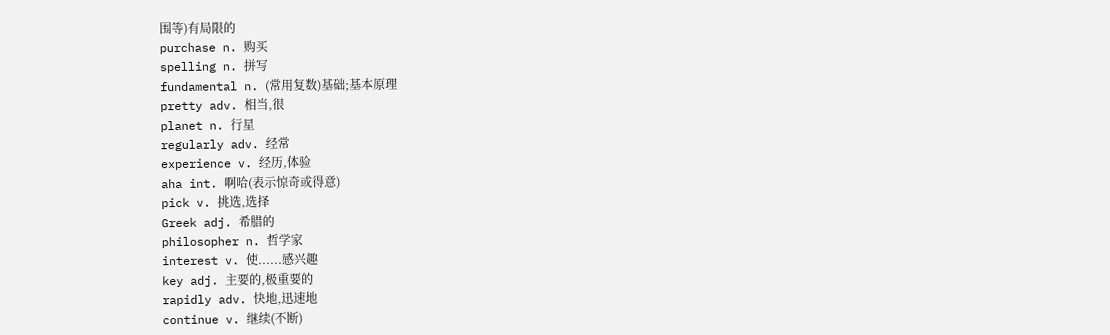围等)有局限的
purchase n. 购买
spelling n. 拼写
fundamental n. (常用复数)基础;基本原理
pretty adv. 相当,很
planet n. 行星
regularly adv. 经常
experience v. 经历,体验
aha int. 啊哈(表示惊奇或得意)
pick v. 挑选,选择
Greek adj. 希腊的
philosopher n. 哲学家
interest v. 使......感兴趣
key adj. 主要的,极重要的
rapidly adv. 快地,迅速地
continue v. 继续(不断)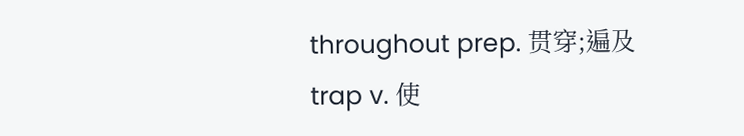throughout prep. 贯穿;遍及
trap v. 使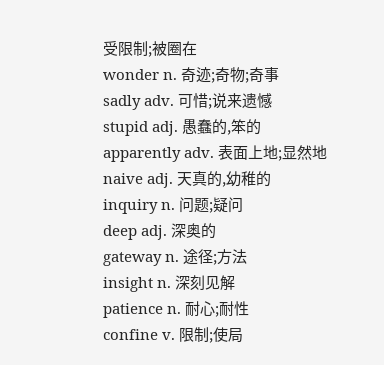受限制;被圈在
wonder n. 奇迹;奇物;奇事
sadly adv. 可惜;说来遗憾
stupid adj. 愚蠢的,笨的
apparently adv. 表面上地;显然地
naive adj. 天真的,幼稚的
inquiry n. 问题;疑问
deep adj. 深奥的
gateway n. 途径;方法
insight n. 深刻见解
patience n. 耐心;耐性
confine v. 限制;使局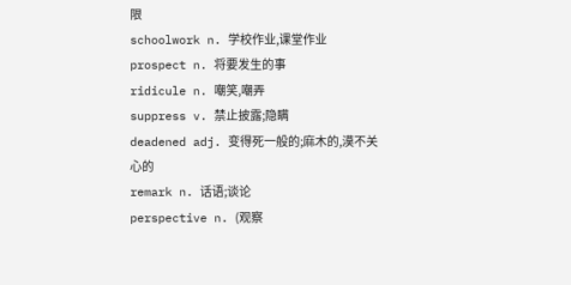限
schoolwork n. 学校作业,课堂作业
prospect n. 将要发生的事
ridicule n. 嘲笑,嘲弄
suppress v. 禁止披露;隐瞒
deadened adj. 变得死一般的;麻木的,漠不关心的
remark n. 话语;谈论
perspective n. (观察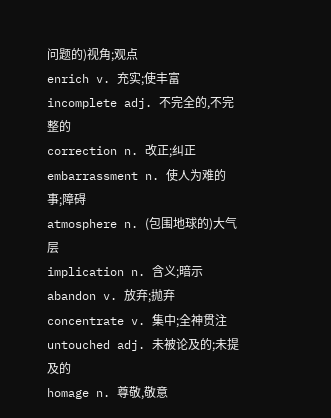问题的)视角;观点
enrich v. 充实;使丰富
incomplete adj. 不完全的,不完整的
correction n. 改正;纠正
embarrassment n. 使人为难的事;障碍
atmosphere n. (包围地球的)大气层
implication n. 含义;暗示
abandon v. 放弃;抛弃
concentrate v. 集中;全神贯注
untouched adj. 未被论及的;未提及的
homage n. 尊敬,敬意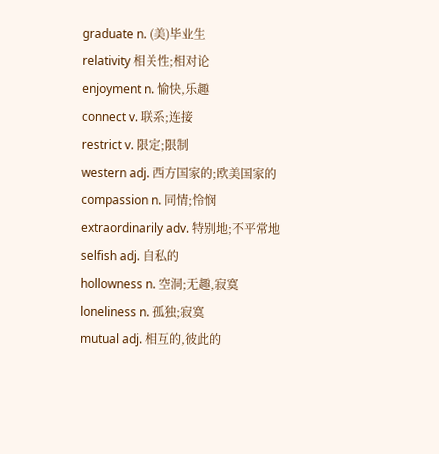graduate n. (美)毕业生
relativity 相关性;相对论
enjoyment n. 愉快,乐趣
connect v. 联系;连接
restrict v. 限定;限制
western adj. 西方国家的;欧美国家的
compassion n. 同情;怜悯
extraordinarily adv. 特别地;不平常地
selfish adj. 自私的
hollowness n. 空洞;无趣,寂寞
loneliness n. 孤独;寂寞
mutual adj. 相互的,彼此的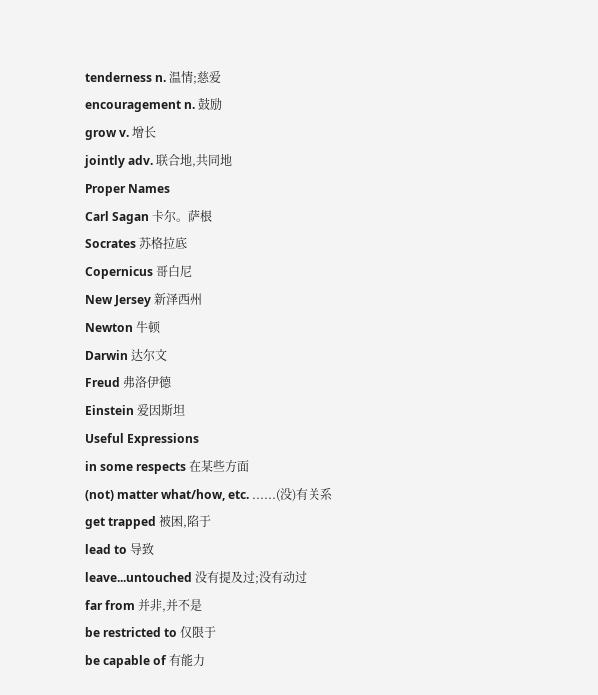tenderness n. 温情;慈爱
encouragement n. 鼓励
grow v. 增长
jointly adv. 联合地,共同地
Proper Names
Carl Sagan 卡尔。萨根
Socrates 苏格拉底
Copernicus 哥白尼
New Jersey 新泽西州
Newton 牛顿
Darwin 达尔文
Freud 弗洛伊德
Einstein 爱因斯坦
Useful Expressions
in some respects 在某些方面
(not) matter what/how, etc. ......(没)有关系
get trapped 被困,陷于
lead to 导致
leave...untouched 没有提及过;没有动过
far from 并非,并不是
be restricted to 仅限于
be capable of 有能力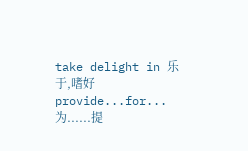take delight in 乐于,嗜好
provide...for... 为......提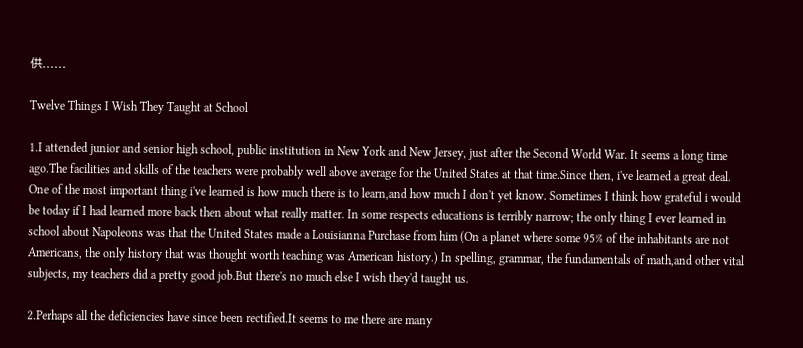供......

Twelve Things I Wish They Taught at School

1.I attended junior and senior high school, public institution in New York and New Jersey, just after the Second World War. It seems a long time ago.The facilities and skills of the teachers were probably well above average for the United States at that time.Since then, i've learned a great deal. One of the most important thing i've learned is how much there is to learn,and how much I don't yet know. Sometimes I think how grateful i would be today if I had learned more back then about what really matter. In some respects educations is terribly narrow; the only thing I ever learned in school about Napoleons was that the United States made a Louisianna Purchase from him (On a planet where some 95% of the inhabitants are not Americans, the only history that was thought worth teaching was American history.) In spelling, grammar, the fundamentals of math,and other vital subjects, my teachers did a pretty good job.But there's no much else I wish they'd taught us.

2.Perhaps all the deficiencies have since been rectified.It seems to me there are many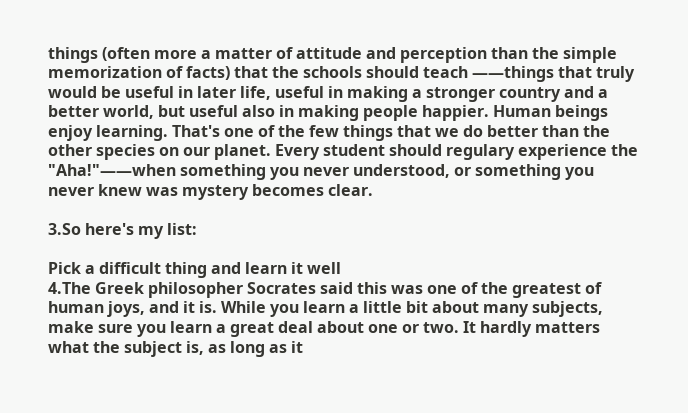things (often more a matter of attitude and perception than the simple memorization of facts) that the schools should teach ——things that truly would be useful in later life, useful in making a stronger country and a better world, but useful also in making people happier. Human beings enjoy learning. That's one of the few things that we do better than the other species on our planet. Every student should regulary experience the "Aha!"——when something you never understood, or something you never knew was mystery becomes clear.

3.So here's my list:

Pick a difficult thing and learn it well
4.The Greek philosopher Socrates said this was one of the greatest of human joys, and it is. While you learn a little bit about many subjects, make sure you learn a great deal about one or two. It hardly matters what the subject is, as long as it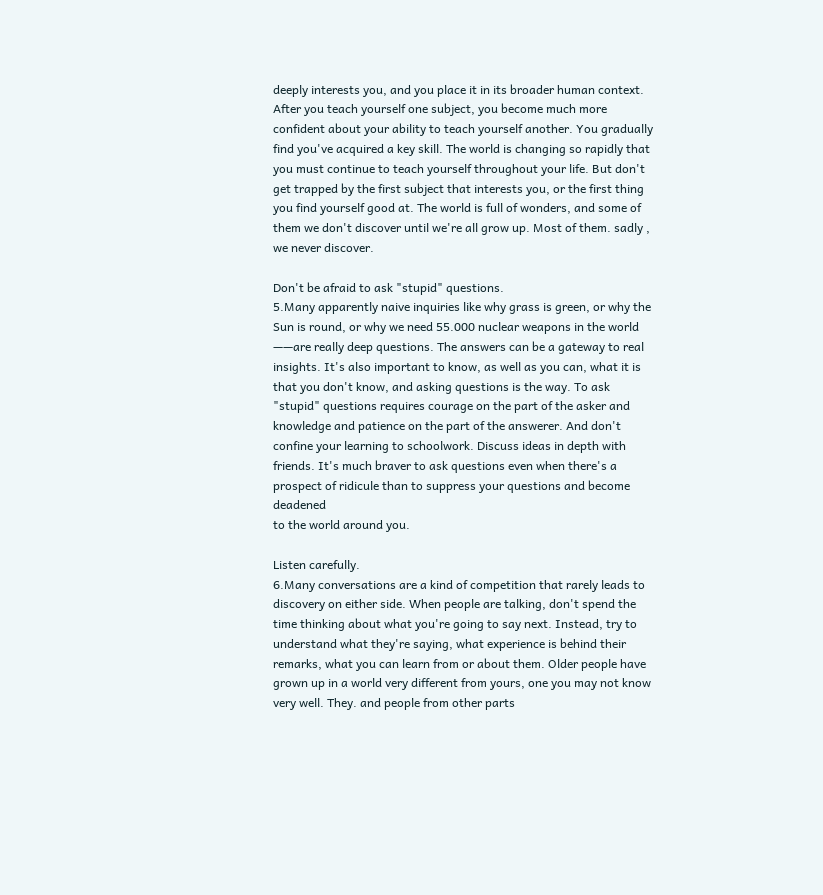deeply interests you, and you place it in its broader human context. After you teach yourself one subject, you become much more confident about your ability to teach yourself another. You gradually find you've acquired a key skill. The world is changing so rapidly that you must continue to teach yourself throughout your life. But don't get trapped by the first subject that interests you, or the first thing you find yourself good at. The world is full of wonders, and some of them we don't discover until we're all grow up. Most of them. sadly , we never discover.

Don't be afraid to ask "stupid" questions.
5.Many apparently naive inquiries like why grass is green, or why the Sun is round, or why we need 55.000 nuclear weapons in the world ——are really deep questions. The answers can be a gateway to real insights. It's also important to know, as well as you can, what it is that you don't know, and asking questions is the way. To ask "stupid" questions requires courage on the part of the asker and knowledge and patience on the part of the answerer. And don't confine your learning to schoolwork. Discuss ideas in depth with friends. It's much braver to ask questions even when there's a prospect of ridicule than to suppress your questions and become deadened
to the world around you.

Listen carefully.
6.Many conversations are a kind of competition that rarely leads to discovery on either side. When people are talking, don't spend the time thinking about what you're going to say next. Instead, try to understand what they're saying, what experience is behind their remarks, what you can learn from or about them. Older people have grown up in a world very different from yours, one you may not know very well. They. and people from other parts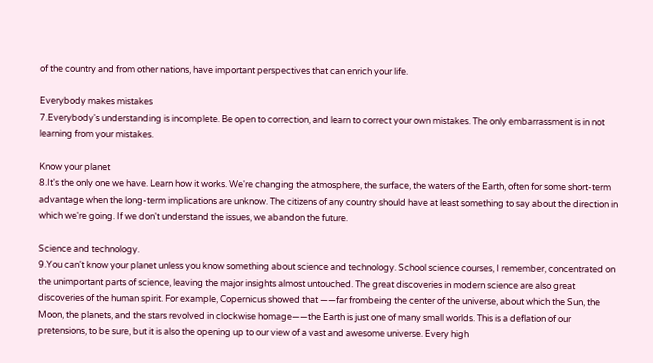of the country and from other nations, have important perspectives that can enrich your life.

Everybody makes mistakes
7.Everybody's understanding is incomplete. Be open to correction, and learn to correct your own mistakes. The only embarrassment is in not learning from your mistakes.

Know your planet
8.It's the only one we have. Learn how it works. We're changing the atmosphere, the surface, the waters of the Earth, often for some short-term advantage when the long-term implications are unknow. The citizens of any country should have at least something to say about the direction in which we're going. If we don't understand the issues, we abandon the future.

Science and technology.
9.You can't know your planet unless you know something about science and technology. School science courses, I remember, concentrated on the unimportant parts of science, leaving the major insights almost untouched. The great discoveries in modern science are also great discoveries of the human spirit. For example, Copernicus showed that ——far frombeing the center of the universe, about which the Sun, the Moon, the planets, and the stars revolved in clockwise homage——the Earth is just one of many small worlds. This is a deflation of our pretensions, to be sure, but it is also the opening up to our view of a vast and awesome universe. Every high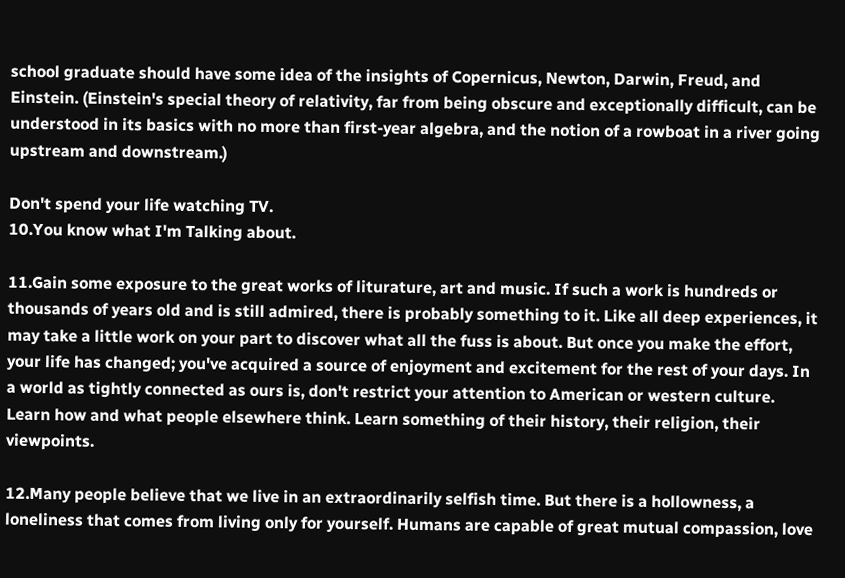school graduate should have some idea of the insights of Copernicus, Newton, Darwin, Freud, and Einstein. (Einstein's special theory of relativity, far from being obscure and exceptionally difficult, can be understood in its basics with no more than first-year algebra, and the notion of a rowboat in a river going upstream and downstream.)

Don't spend your life watching TV.
10.You know what I'm Talking about.

11.Gain some exposure to the great works of liturature, art and music. If such a work is hundreds or thousands of years old and is still admired, there is probably something to it. Like all deep experiences, it may take a little work on your part to discover what all the fuss is about. But once you make the effort, your life has changed; you've acquired a source of enjoyment and excitement for the rest of your days. In a world as tightly connected as ours is, don't restrict your attention to American or western culture. Learn how and what people elsewhere think. Learn something of their history, their religion, their viewpoints.

12.Many people believe that we live in an extraordinarily selfish time. But there is a hollowness, a loneliness that comes from living only for yourself. Humans are capable of great mutual compassion, love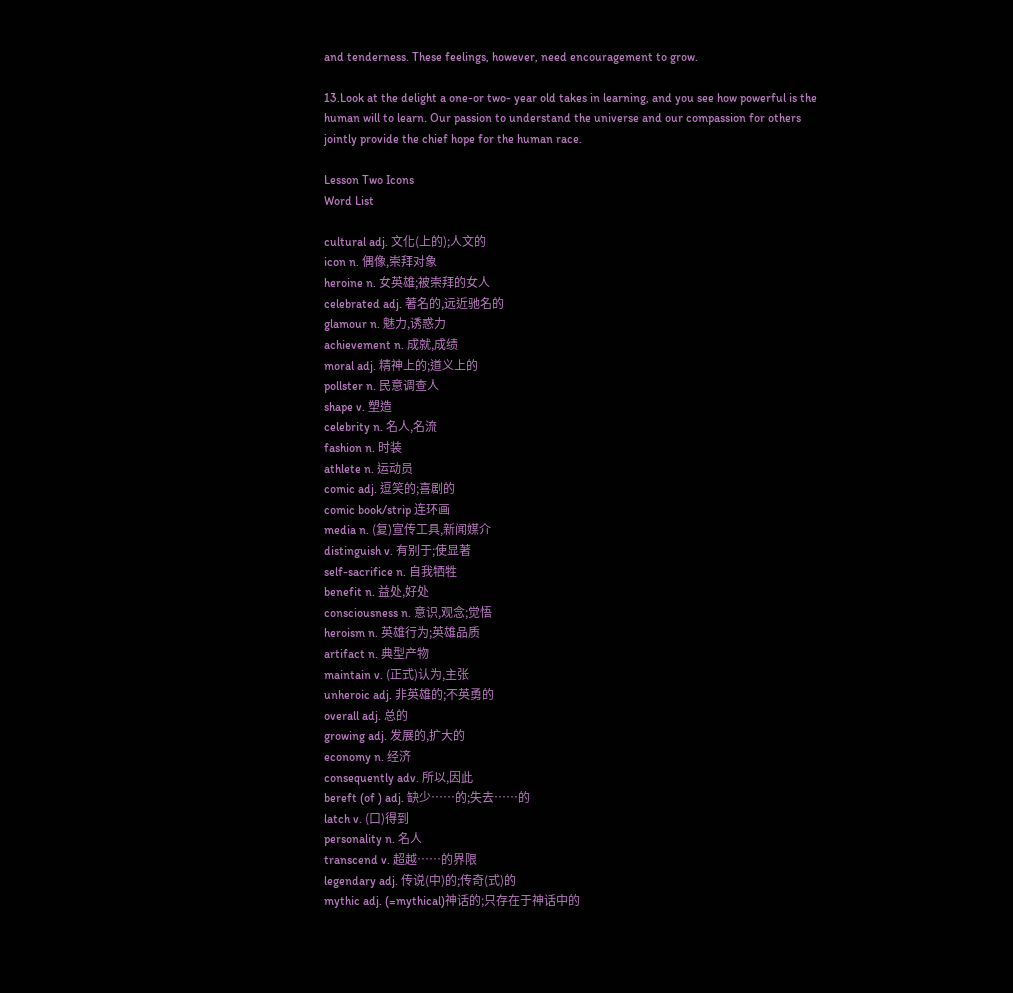and tenderness. These feelings, however, need encouragement to grow.

13.Look at the delight a one-or two- year old takes in learning, and you see how powerful is the human will to learn. Our passion to understand the universe and our compassion for others jointly provide the chief hope for the human race.

Lesson Two Icons
Word List

cultural adj. 文化(上的);人文的
icon n. 偶像,崇拜对象
heroine n. 女英雄;被崇拜的女人
celebrated adj. 著名的,远近驰名的
glamour n. 魅力,诱惑力
achievement n. 成就,成绩
moral adj. 精神上的;道义上的
pollster n. 民意调查人
shape v. 塑造
celebrity n. 名人,名流
fashion n. 时装
athlete n. 运动员
comic adj. 逗笑的;喜剧的
comic book/strip 连环画
media n. (复)宣传工具,新闻媒介
distinguish v. 有别于;使显著
self-sacrifice n. 自我牺牲
benefit n. 益处,好处
consciousness n. 意识,观念;觉悟
heroism n. 英雄行为;英雄品质
artifact n. 典型产物
maintain v. (正式)认为,主张
unheroic adj. 非英雄的;不英勇的
overall adj. 总的
growing adj. 发展的,扩大的
economy n. 经济
consequently adv. 所以,因此
bereft (of ) adj. 缺少……的;失去……的
latch v. (口)得到
personality n. 名人
transcend v. 超越……的界限
legendary adj. 传说(中)的;传奇(式)的
mythic adj. (=mythical)神话的;只存在于神话中的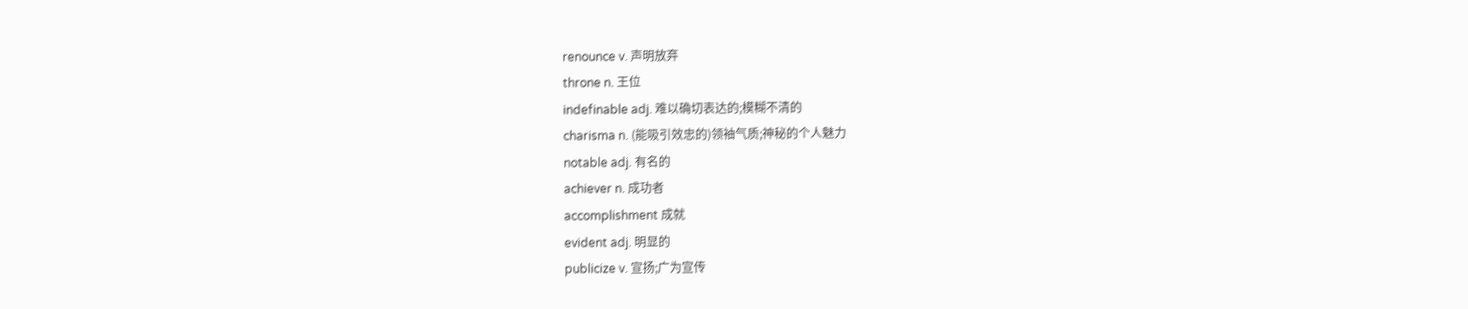renounce v. 声明放弃
throne n. 王位
indefinable adj. 难以确切表达的;模糊不清的
charisma n. (能吸引效忠的)领袖气质;神秘的个人魅力
notable adj. 有名的
achiever n. 成功者
accomplishment 成就
evident adj. 明显的
publicize v. 宣扬;广为宣传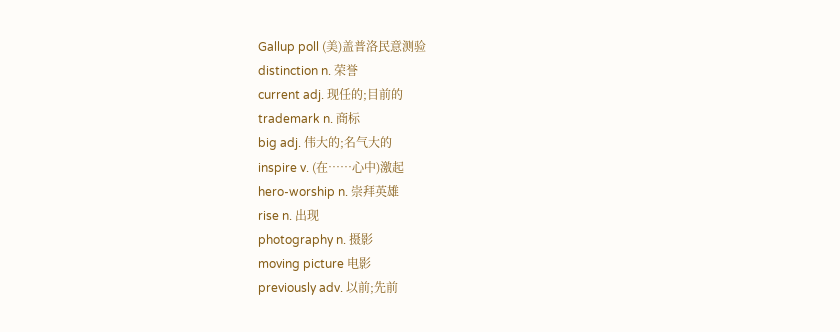Gallup poll (美)盖普洛民意测验
distinction n. 荣誉
current adj. 现任的;目前的
trademark n. 商标
big adj. 伟大的;名气大的
inspire v. (在……心中)激起
hero-worship n. 崇拜英雄
rise n. 出现
photography n. 摄影
moving picture 电影
previously adv. 以前;先前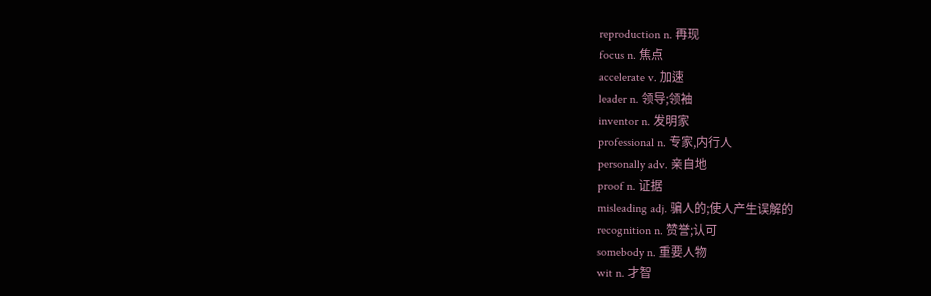reproduction n. 再现
focus n. 焦点
accelerate v. 加速
leader n. 领导;领袖
inventor n. 发明家
professional n. 专家,内行人
personally adv. 亲自地
proof n. 证据
misleading adj. 骗人的;使人产生误解的
recognition n. 赞誉;认可
somebody n. 重要人物
wit n. 才智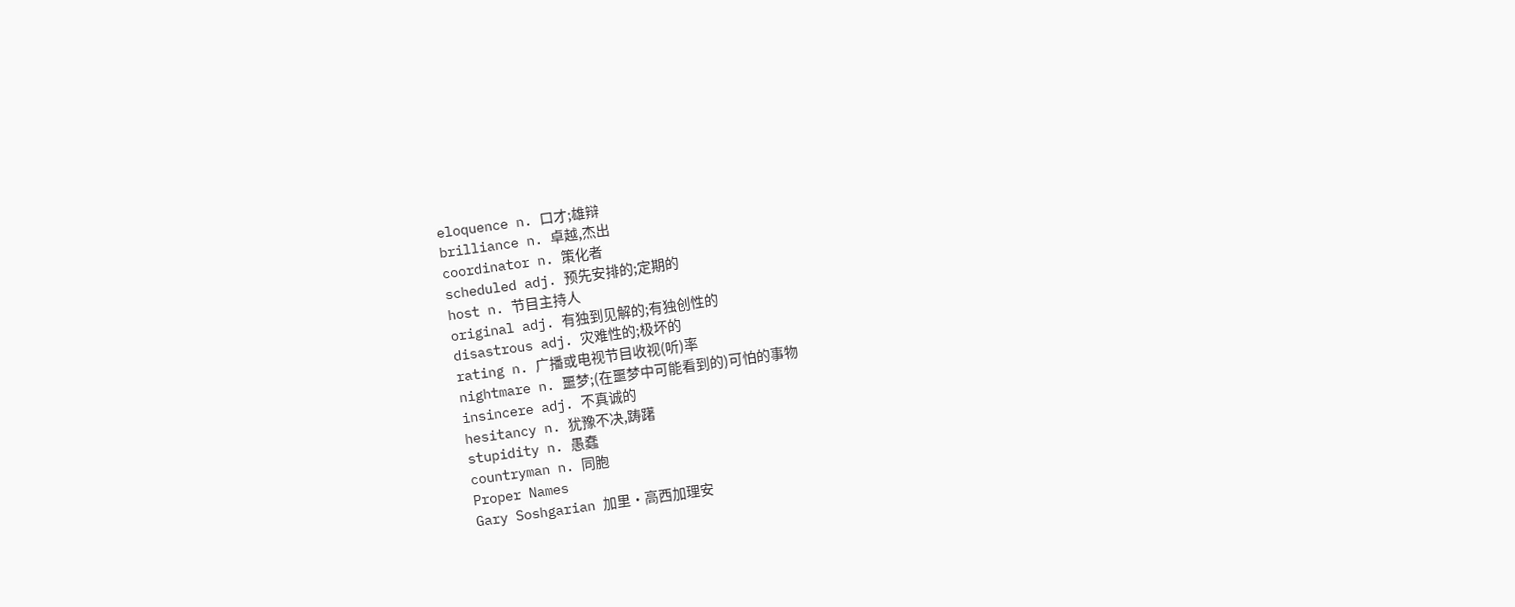eloquence n. 口才;雄辩
brilliance n. 卓越,杰出
coordinator n. 策化者
scheduled adj. 预先安排的;定期的
host n. 节目主持人
original adj. 有独到见解的;有独创性的
disastrous adj. 灾难性的;极坏的
rating n. 广播或电视节目收视(听)率
nightmare n. 噩梦;(在噩梦中可能看到的)可怕的事物
insincere adj. 不真诚的
hesitancy n. 犹豫不决,踌躇
stupidity n. 愚蠢
countryman n. 同胞
Proper Names
Gary Soshgarian 加里•高西加理安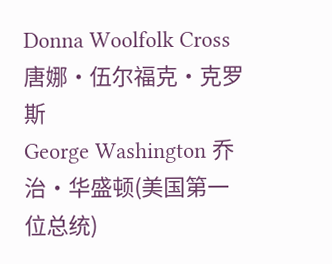Donna Woolfolk Cross 唐娜•伍尔福克•克罗斯
George Washington 乔治•华盛顿(美国第一位总统)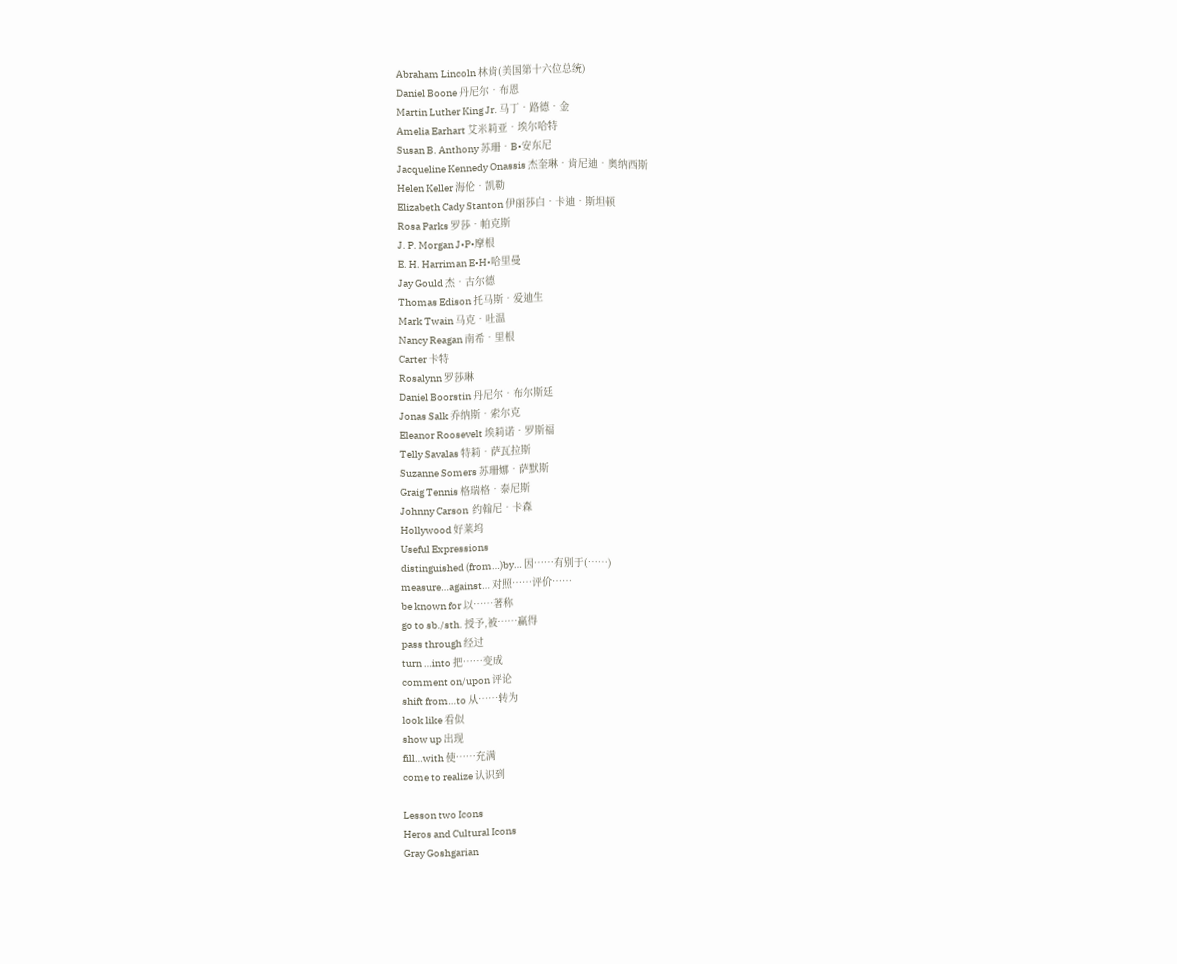Abraham Lincoln 林肯(美国第十六位总统)
Daniel Boone 丹尼尔•布恩
Martin Luther King Jr. 马丁•路德•金
Amelia Earhart 艾米莉亚•埃尔哈特
Susan B. Anthony 苏珊•B•安东尼
Jacqueline Kennedy Onassis 杰奎琳•肯尼迪•奥纳西斯
Helen Keller 海伦•凯勒
Elizabeth Cady Stanton 伊丽莎白•卡迪•斯坦顿
Rosa Parks 罗莎•帕克斯
J. P. Morgan J•P•摩根
E. H. Harriman E•H•哈里曼
Jay Gould 杰•古尔德
Thomas Edison 托马斯•爱迪生
Mark Twain 马克•吐温
Nancy Reagan 南希•里根
Carter 卡特
Rosalynn 罗莎琳
Daniel Boorstin 丹尼尔•布尔斯廷
Jonas Salk 乔纳斯•索尔克
Eleanor Roosevelt 埃莉诺•罗斯福
Telly Savalas 特莉•萨瓦拉斯
Suzanne Somers 苏珊娜•萨默斯
Graig Tennis 格瑞格•泰尼斯
Johnny Carson  约翰尼•卡森
Hollywood 好莱坞
Useful Expressions
distinguished (from…)by… 因……有别于(……)
measure…against… 对照……评价……
be known for 以……著称
go to sb./sth. 授予,被……赢得
pass through 经过
turn …into 把……变成
comment on/upon 评论
shift from…to 从……转为
look like 看似
show up 出现
fill…with 使……充满
come to realize 认识到

Lesson two Icons
Heros and Cultural Icons
Gray Goshgarian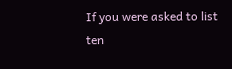If you were asked to list ten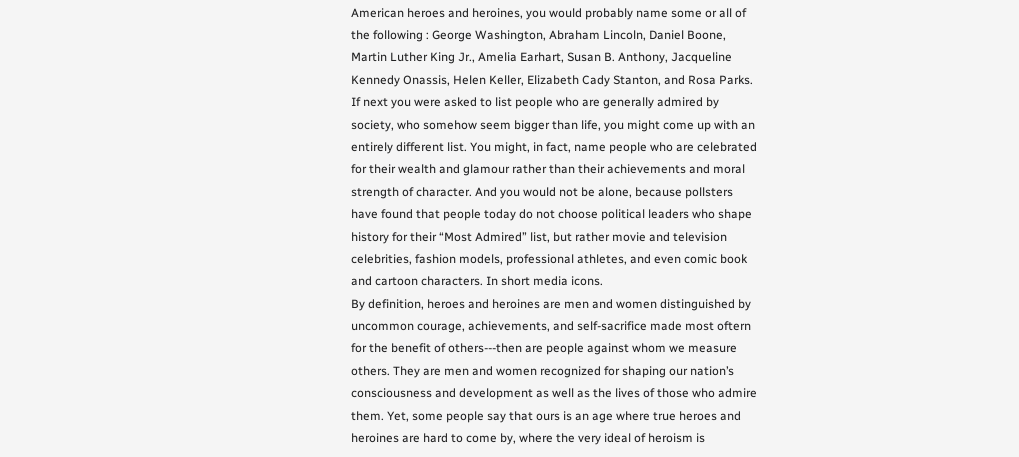American heroes and heroines, you would probably name some or all of the following : George Washington, Abraham Lincoln, Daniel Boone, Martin Luther King Jr., Amelia Earhart, Susan B. Anthony, Jacqueline Kennedy Onassis, Helen Keller, Elizabeth Cady Stanton, and Rosa Parks. If next you were asked to list people who are generally admired by society, who somehow seem bigger than life, you might come up with an entirely different list. You might, in fact, name people who are celebrated for their wealth and glamour rather than their achievements and moral strength of character. And you would not be alone, because pollsters have found that people today do not choose political leaders who shape history for their “Most Admired” list, but rather movie and television celebrities, fashion models, professional athletes, and even comic book and cartoon characters. In short media icons.
By definition, heroes and heroines are men and women distinguished by uncommon courage, achievements, and self-sacrifice made most oftern for the benefit of others---then are people against whom we measure others. They are men and women recognized for shaping our nation’s consciousness and development as well as the lives of those who admire them. Yet, some people say that ours is an age where true heroes and heroines are hard to come by, where the very ideal of heroism is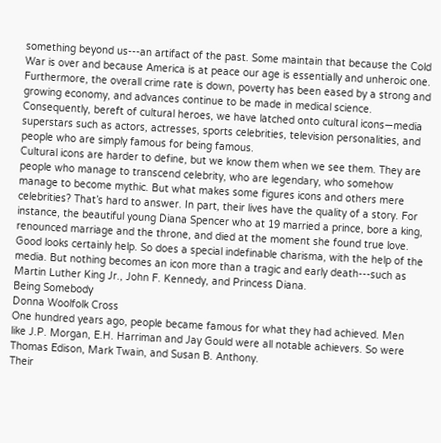something beyond us---an artifact of the past. Some maintain that because the Cold War is over and because America is at peace our age is essentially and unheroic one. Furthermore, the overall crime rate is down, poverty has been eased by a strong and growing economy, and advances continue to be made in medical science. Consequently, bereft of cultural heroes, we have latched onto cultural icons—media superstars such as actors, actresses, sports celebrities, television personalities, and people who are simply famous for being famous.
Cultural icons are harder to define, but we know them when we see them. They are people who manage to transcend celebrity, who are legendary, who somehow manage to become mythic. But what makes some figures icons and others mere celebrities? That’s hard to answer. In part, their lives have the quality of a story. For instance, the beautiful young Diana Spencer who at 19 married a prince, bore a king, renounced marriage and the throne, and died at the moment she found true love. Good looks certainly help. So does a special indefinable charisma, with the help of the media. But nothing becomes an icon more than a tragic and early death---such as Martin Luther King Jr., John F. Kennedy, and Princess Diana.
Being Somebody
Donna Woolfolk Cross
One hundred years ago, people became famous for what they had achieved. Men like J.P. Morgan, E.H. Harriman and Jay Gould were all notable achievers. So were Thomas Edison, Mark Twain, and Susan B. Anthony.
Their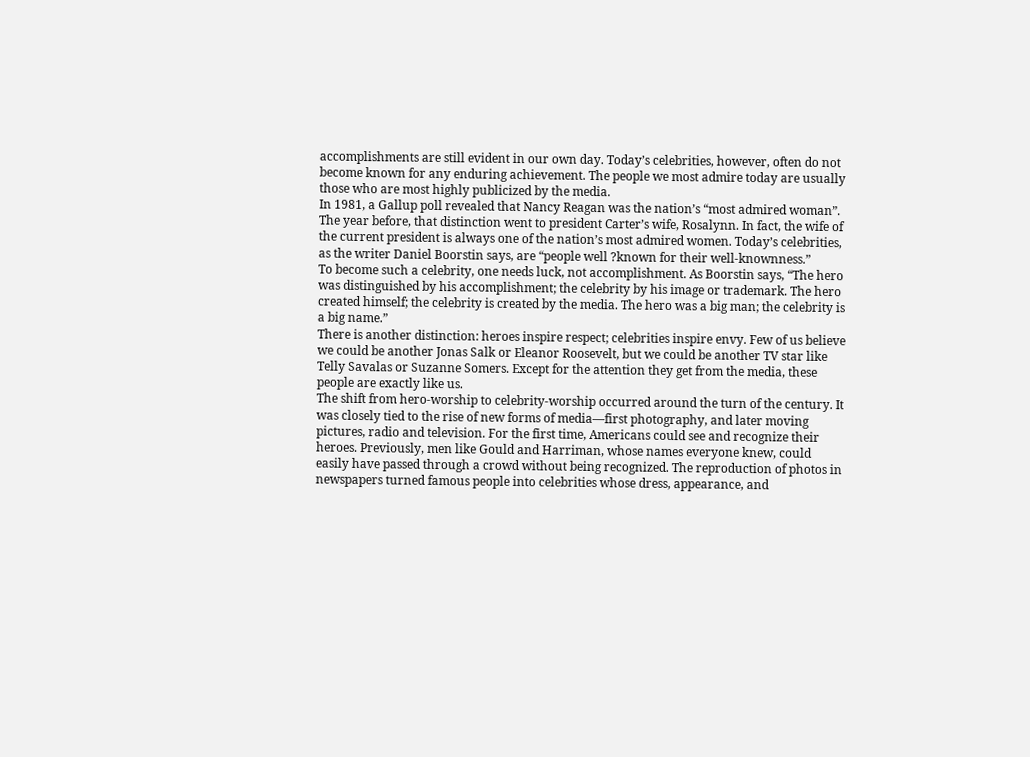accomplishments are still evident in our own day. Today’s celebrities, however, often do not become known for any enduring achievement. The people we most admire today are usually those who are most highly publicized by the media.
In 1981, a Gallup poll revealed that Nancy Reagan was the nation’s “most admired woman”. The year before, that distinction went to president Carter’s wife, Rosalynn. In fact, the wife of the current president is always one of the nation’s most admired women. Today’s celebrities, as the writer Daniel Boorstin says, are “people well ?known for their well-knownness.”
To become such a celebrity, one needs luck, not accomplishment. As Boorstin says, “The hero was distinguished by his accomplishment; the celebrity by his image or trademark. The hero created himself; the celebrity is created by the media. The hero was a big man; the celebrity is a big name.”
There is another distinction: heroes inspire respect; celebrities inspire envy. Few of us believe we could be another Jonas Salk or Eleanor Roosevelt, but we could be another TV star like Telly Savalas or Suzanne Somers. Except for the attention they get from the media, these people are exactly like us.
The shift from hero-worship to celebrity-worship occurred around the turn of the century. It was closely tied to the rise of new forms of media—first photography, and later moving pictures, radio and television. For the first time, Americans could see and recognize their heroes. Previously, men like Gould and Harriman, whose names everyone knew, could easily have passed through a crowd without being recognized. The reproduction of photos in newspapers turned famous people into celebrities whose dress, appearance, and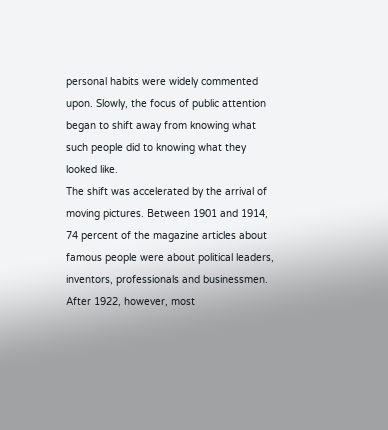personal habits were widely commented upon. Slowly, the focus of public attention began to shift away from knowing what such people did to knowing what they looked like.
The shift was accelerated by the arrival of moving pictures. Between 1901 and 1914, 74 percent of the magazine articles about famous people were about political leaders, inventors, professionals and businessmen. After 1922, however, most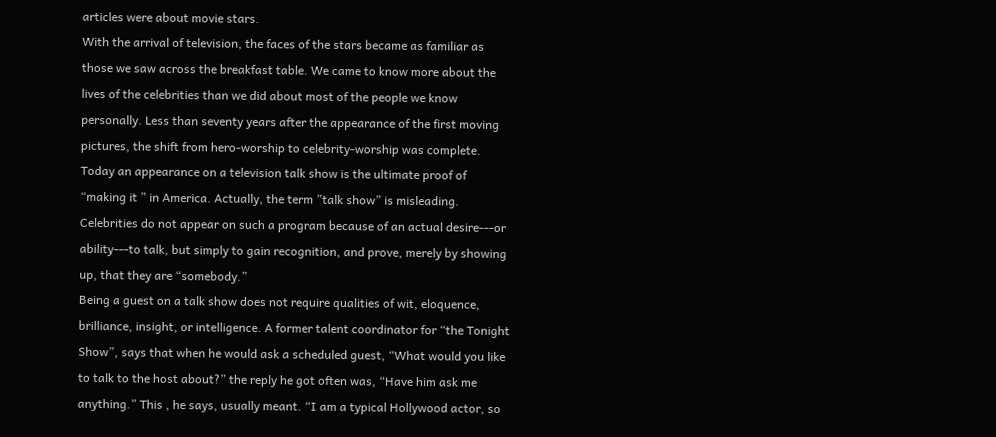articles were about movie stars.
With the arrival of television, the faces of the stars became as familiar as those we saw across the breakfast table. We came to know more about the lives of the celebrities than we did about most of the people we know personally. Less than seventy years after the appearance of the first moving pictures, the shift from hero-worship to celebrity-worship was complete.
Today an appearance on a television talk show is the ultimate proof of “making it ” in America. Actually, the term ”talk show” is misleading. Celebrities do not appear on such a program because of an actual desire---or ability---to talk, but simply to gain recognition, and prove, merely by showing up, that they are “somebody.”
Being a guest on a talk show does not require qualities of wit, eloquence, brilliance, insight, or intelligence. A former talent coordinator for “the Tonight Show”, says that when he would ask a scheduled guest, “What would you like to talk to the host about?” the reply he got often was, “Have him ask me anything.” This , he says, usually meant. “I am a typical Hollywood actor, so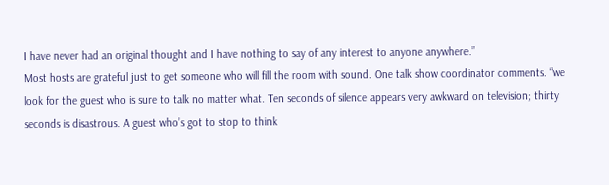I have never had an original thought and I have nothing to say of any interest to anyone anywhere.”
Most hosts are grateful just to get someone who will fill the room with sound. One talk show coordinator comments. “we look for the guest who is sure to talk no matter what. Ten seconds of silence appears very awkward on television; thirty seconds is disastrous. A guest who’s got to stop to think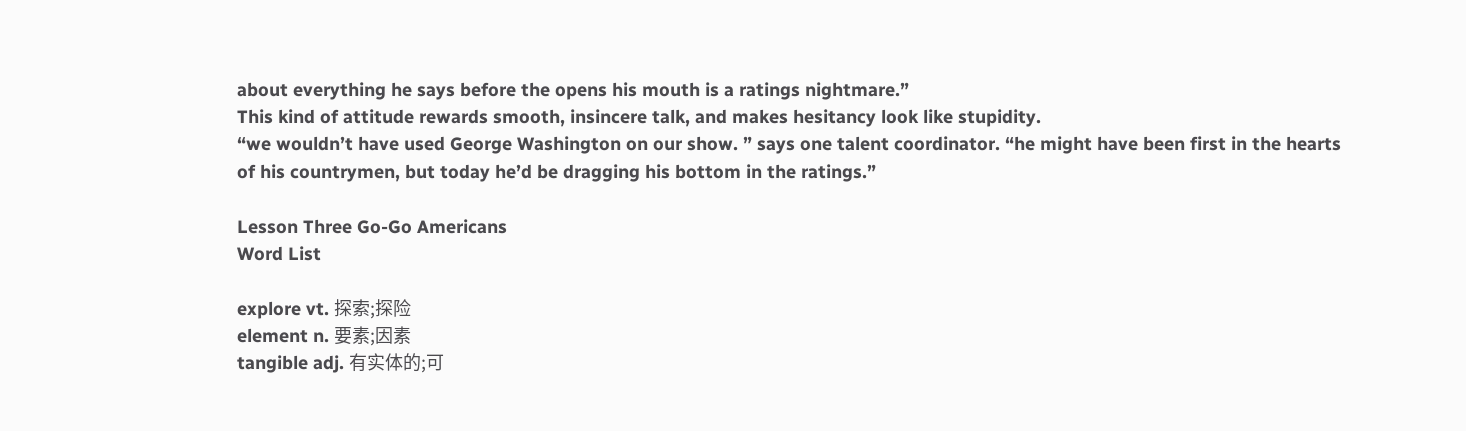about everything he says before the opens his mouth is a ratings nightmare.”
This kind of attitude rewards smooth, insincere talk, and makes hesitancy look like stupidity.
“we wouldn’t have used George Washington on our show. ” says one talent coordinator. “he might have been first in the hearts of his countrymen, but today he’d be dragging his bottom in the ratings.”

Lesson Three Go-Go Americans
Word List

explore vt. 探索;探险
element n. 要素;因素
tangible adj. 有实体的;可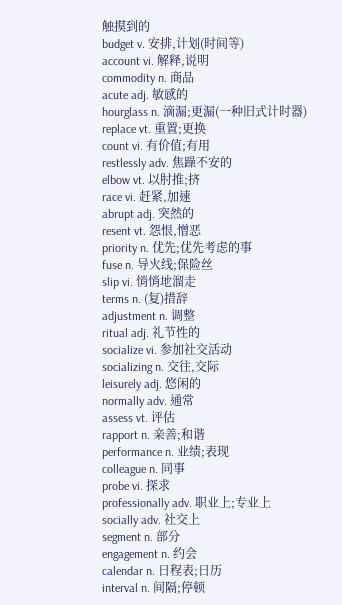触摸到的
budget v. 安排,计划(时间等)
account vi. 解释,说明
commodity n. 商品
acute adj. 敏感的
hourglass n. 滴漏;更漏(一种旧式计时器)
replace vt. 重置;更换
count vi. 有价值;有用
restlessly adv. 焦躁不安的
elbow vt. 以肘推;挤
race vi. 赶紧,加速
abrupt adj. 突然的
resent vt. 怨恨,憎恶
priority n. 优先;优先考虑的事
fuse n. 导火线;保险丝
slip vi. 悄悄地溜走
terms n. (复)措辞
adjustment n. 调整
ritual adj. 礼节性的
socialize vi. 参加社交活动
socializing n. 交往,交际
leisurely adj. 悠闲的
normally adv. 通常
assess vt. 评估
rapport n. 亲善;和谐
performance n. 业绩;表现
colleague n. 同事
probe vi. 探求
professionally adv. 职业上;专业上
socially adv. 社交上
segment n. 部分
engagement n. 约会
calendar n. 日程表;日历
interval n. 间隔;停顿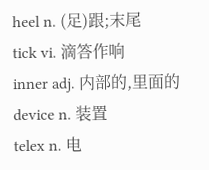heel n. (足)跟;末尾
tick vi. 滴答作响
inner adj. 内部的,里面的
device n. 装置
telex n. 电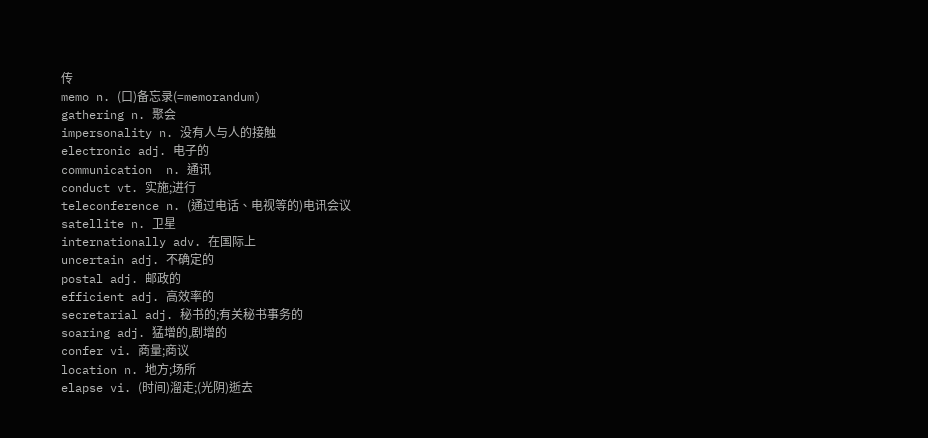传
memo n. (口)备忘录(=memorandum)
gathering n. 聚会
impersonality n. 没有人与人的接触
electronic adj. 电子的
communication  n. 通讯
conduct vt. 实施;进行
teleconference n. (通过电话、电视等的)电讯会议
satellite n. 卫星
internationally adv. 在国际上
uncertain adj. 不确定的
postal adj. 邮政的
efficient adj. 高效率的
secretarial adj. 秘书的;有关秘书事务的
soaring adj. 猛增的,剧增的
confer vi. 商量;商议
location n. 地方;场所
elapse vi. (时间)溜走;(光阴)逝去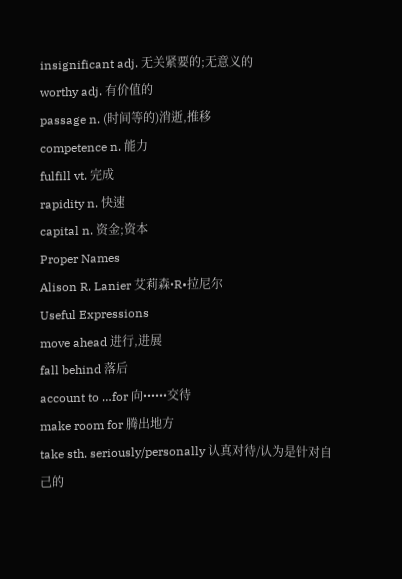insignificant adj. 无关紧要的;无意义的
worthy adj. 有价值的
passage n. (时间等的)消逝,推移
competence n. 能力
fulfill vt. 完成
rapidity n. 快速
capital n. 资金;资本
Proper Names
Alison R. Lanier 艾莉森•R•拉尼尔
Useful Expressions
move ahead 进行,进展
fall behind 落后
account to …for 向••••••交待
make room for 腾出地方
take sth. seriously/personally 认真对待/认为是针对自己的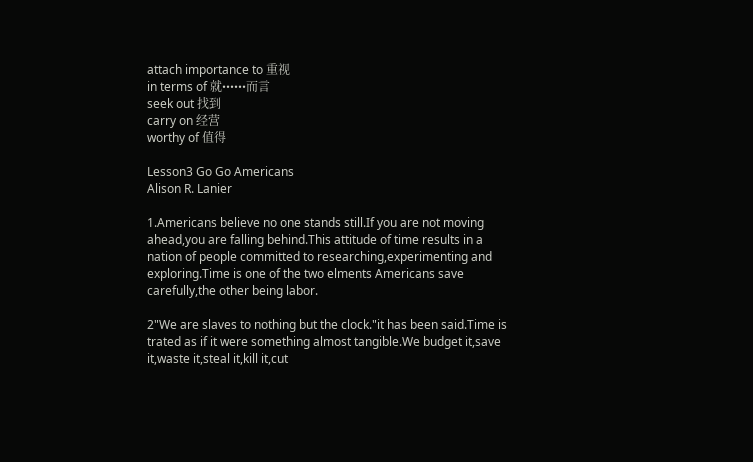attach importance to 重视
in terms of 就••••••而言
seek out 找到
carry on 经营
worthy of 值得

Lesson3 Go Go Americans
Alison R. Lanier

1.Americans believe no one stands still.If you are not moving ahead,you are falling behind.This attitude of time results in a nation of people committed to researching,experimenting and exploring.Time is one of the two elments Americans save carefully,the other being labor.

2"We are slaves to nothing but the clock."it has been said.Time is trated as if it were something almost tangible.We budget it,save it,waste it,steal it,kill it,cut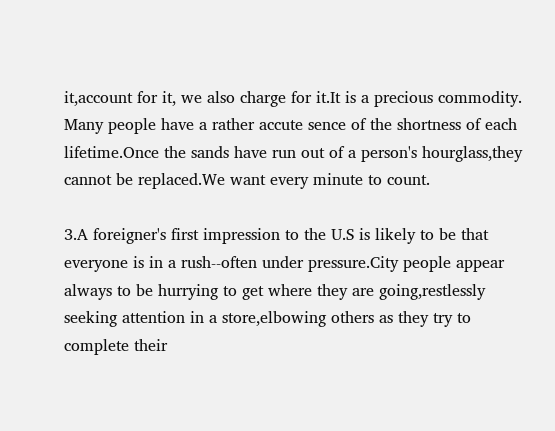it,account for it, we also charge for it.It is a precious commodity. Many people have a rather accute sence of the shortness of each lifetime.Once the sands have run out of a person's hourglass,they cannot be replaced.We want every minute to count.

3.A foreigner's first impression to the U.S is likely to be that everyone is in a rush--often under pressure.City people appear always to be hurrying to get where they are going,restlessly seeking attention in a store,elbowing others as they try to complete their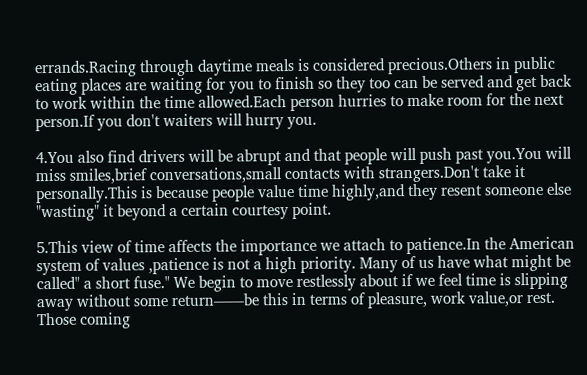errands.Racing through daytime meals is considered precious.Others in public eating places are waiting for you to finish so they too can be served and get back to work within the time allowed.Each person hurries to make room for the next person.If you don't waiters will hurry you.

4.You also find drivers will be abrupt and that people will push past you.You will miss smiles,brief conversations,small contacts with strangers.Don't take it personally.This is because people value time highly,and they resent someone else "wasting" it beyond a certain courtesy point.

5.This view of time affects the importance we attach to patience.In the American system of values ,patience is not a high priority. Many of us have what might be called" a short fuse." We begin to move restlessly about if we feel time is slipping away without some return——be this in terms of pleasure, work value,or rest. Those coming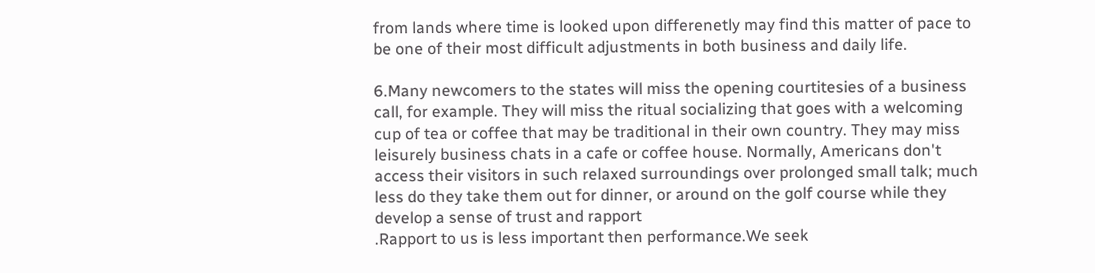from lands where time is looked upon differenetly may find this matter of pace to be one of their most difficult adjustments in both business and daily life.

6.Many newcomers to the states will miss the opening courtitesies of a business call, for example. They will miss the ritual socializing that goes with a welcoming cup of tea or coffee that may be traditional in their own country. They may miss leisurely business chats in a cafe or coffee house. Normally, Americans don't access their visitors in such relaxed surroundings over prolonged small talk; much less do they take them out for dinner, or around on the golf course while they develop a sense of trust and rapport
.Rapport to us is less important then performance.We seek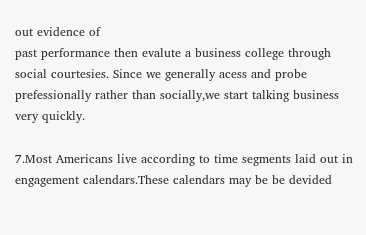out evidence of
past performance then evalute a business college through social courtesies. Since we generally acess and probe prefessionally rather than socially,we start talking business very quickly.

7.Most Americans live according to time segments laid out in engagement calendars.These calendars may be be devided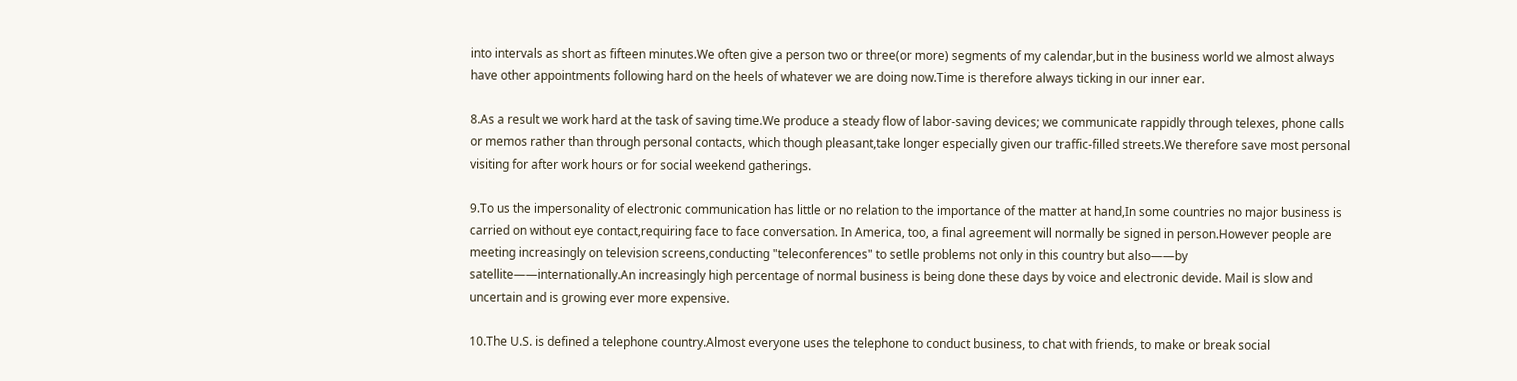into intervals as short as fifteen minutes.We often give a person two or three(or more) segments of my calendar,but in the business world we almost always have other appointments following hard on the heels of whatever we are doing now.Time is therefore always ticking in our inner ear.

8.As a result we work hard at the task of saving time.We produce a steady flow of labor-saving devices; we communicate rappidly through telexes, phone calls or memos rather than through personal contacts, which though pleasant,take longer especially given our traffic-filled streets.We therefore save most personal visiting for after work hours or for social weekend gatherings.

9.To us the impersonality of electronic communication has little or no relation to the importance of the matter at hand,In some countries no major business is carried on without eye contact,requiring face to face conversation. In America, too, a final agreement will normally be signed in person.However people are meeting increasingly on television screens,conducting "teleconferences" to setlle problems not only in this country but also——by satellite——internationally.An increasingly high percentage of normal business is being done these days by voice and electronic devide. Mail is slow and uncertain and is growing ever more expensive.

10.The U.S. is defined a telephone country.Almost everyone uses the telephone to conduct business, to chat with friends, to make or break social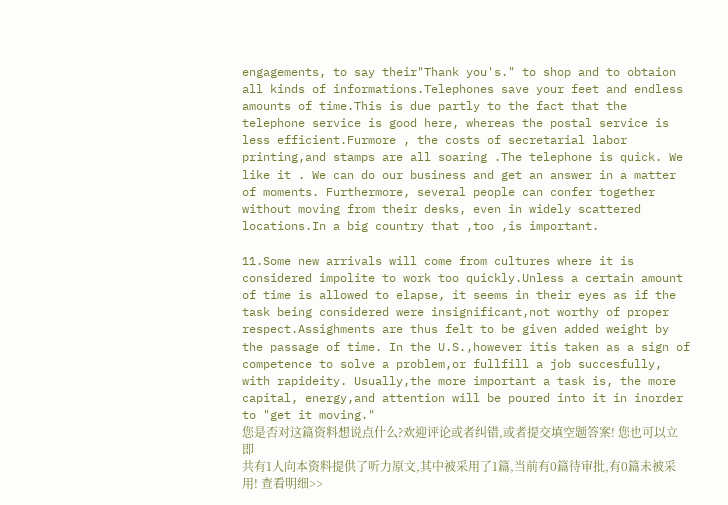engagements, to say their"Thank you's." to shop and to obtaion all kinds of informations.Telephones save your feet and endless amounts of time.This is due partly to the fact that the telephone service is good here, whereas the postal service is less efficient.Furmore , the costs of secretarial labor printing,and stamps are all soaring .The telephone is quick. We like it . We can do our business and get an answer in a matter of moments. Furthermore, several people can confer together without moving from their desks, even in widely scattered locations.In a big country that ,too ,is important.

11.Some new arrivals will come from cultures where it is considered impolite to work too quickly.Unless a certain amount of time is allowed to elapse, it seems in their eyes as if the task being considered were insignificant,not worthy of proper respect.Assighments are thus felt to be given added weight by the passage of time. In the U.S.,however itis taken as a sign of competence to solve a problem,or fullfill a job succesfully, with rapideity. Usually,the more important a task is, the more capital, energy,and attention will be poured into it in inorder to "get it moving."
您是否对这篇资料想说点什么?欢迎评论或者纠错,或者提交填空题答案! 您也可以立即
共有1人向本资料提供了听力原文,其中被采用了1篇,当前有0篇待审批,有0篇未被采用! 查看明细>>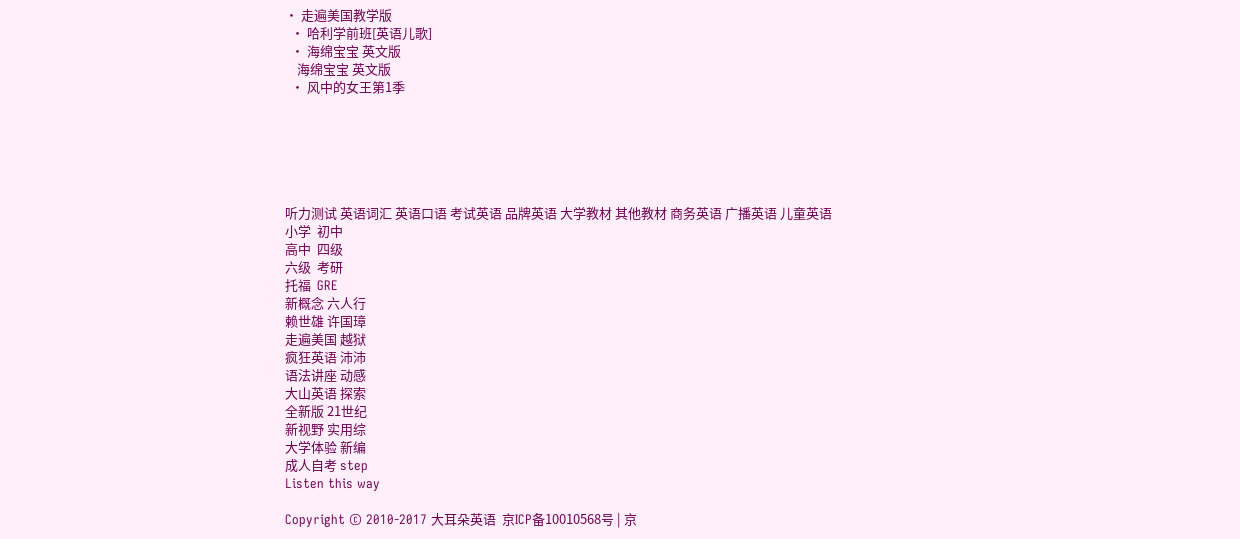• 走遍美国教学版
  • 哈利学前班[英语儿歌]
  • 海绵宝宝 英文版
    海绵宝宝 英文版
  • 风中的女王第1季






听力测试 英语词汇 英语口语 考试英语 品牌英语 大学教材 其他教材 商务英语 广播英语 儿童英语
小学  初中
高中  四级
六级  考研
托福  GRE
新概念 六人行
赖世雄 许国璋
走遍美国 越狱
疯狂英语 沛沛
语法讲座 动感
大山英语 探索
全新版 21世纪
新视野 实用综
大学体验 新编
成人自考 step
Listen this way

Copyright © 2010-2017 大耳朵英语  京ICP备10010568号 | 京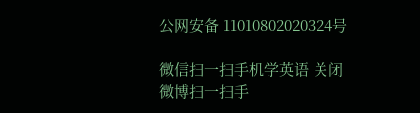公网安备 11010802020324号

微信扫一扫手机学英语 关闭
微博扫一扫手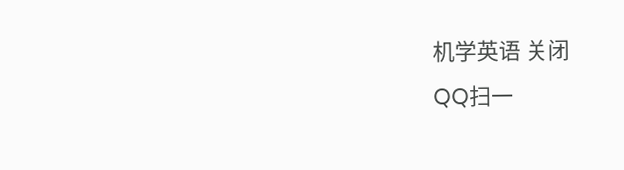机学英语 关闭
QQ扫一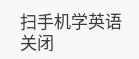扫手机学英语 关闭